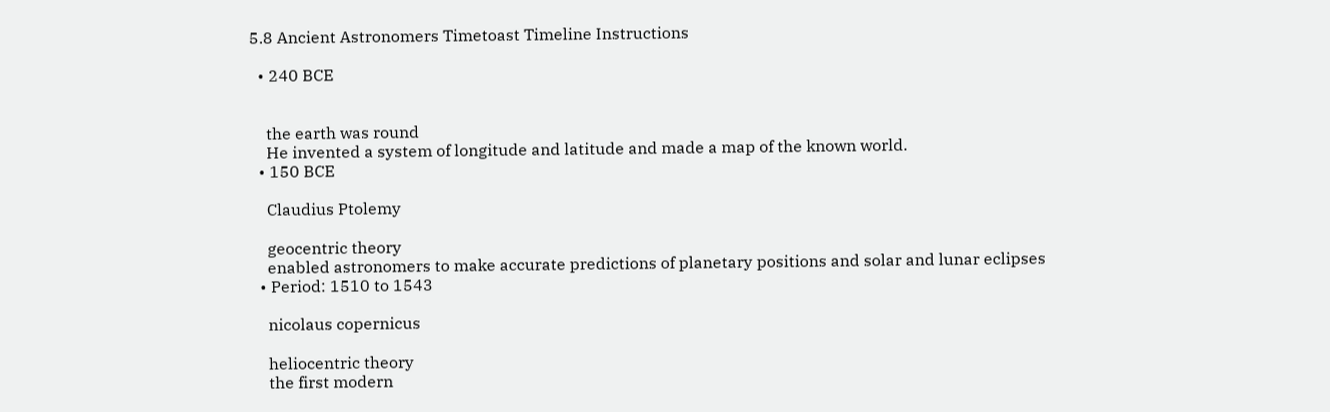5.8 Ancient Astronomers Timetoast Timeline Instructions

  • 240 BCE


    the earth was round
    He invented a system of longitude and latitude and made a map of the known world.
  • 150 BCE

    Claudius Ptolemy

    geocentric theory
    enabled astronomers to make accurate predictions of planetary positions and solar and lunar eclipses
  • Period: 1510 to 1543

    nicolaus copernicus

    heliocentric theory
    the first modern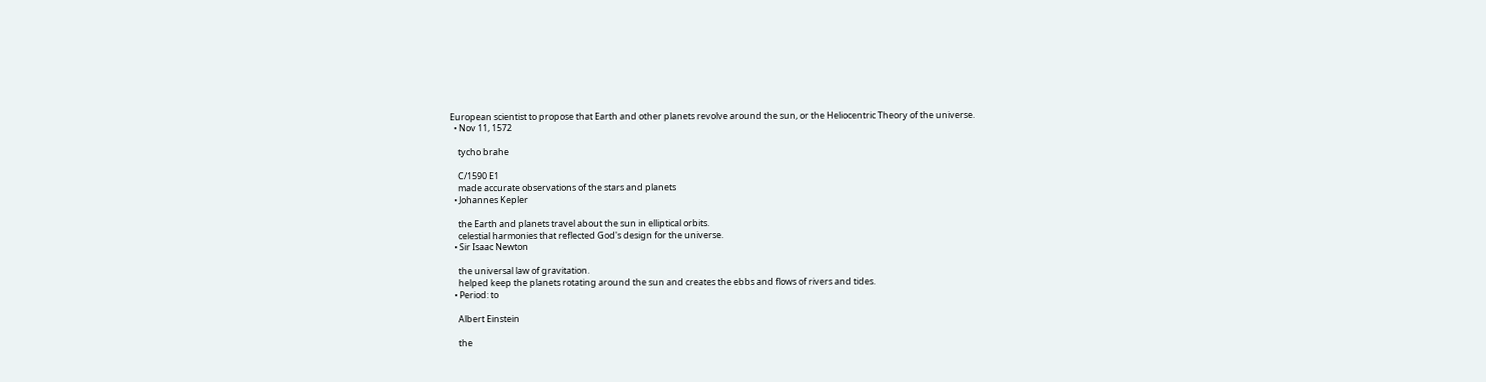European scientist to propose that Earth and other planets revolve around the sun, or the Heliocentric Theory of the universe.
  • Nov 11, 1572

    tycho brahe

    C/1590 E1
    made accurate observations of the stars and planets
  • Johannes Kepler

    the Earth and planets travel about the sun in elliptical orbits.
    celestial harmonies that reflected God's design for the universe.
  • Sir Isaac Newton

    the universal law of gravitation.
    helped keep the planets rotating around the sun and creates the ebbs and flows of rivers and tides.
  • Period: to

    Albert Einstein

    the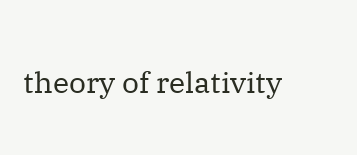theory of relativity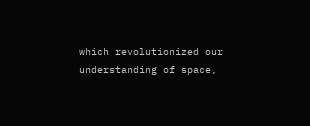which revolutionized our understanding of space,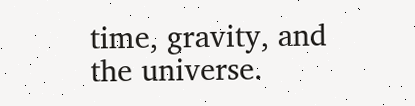time, gravity, and the universe.